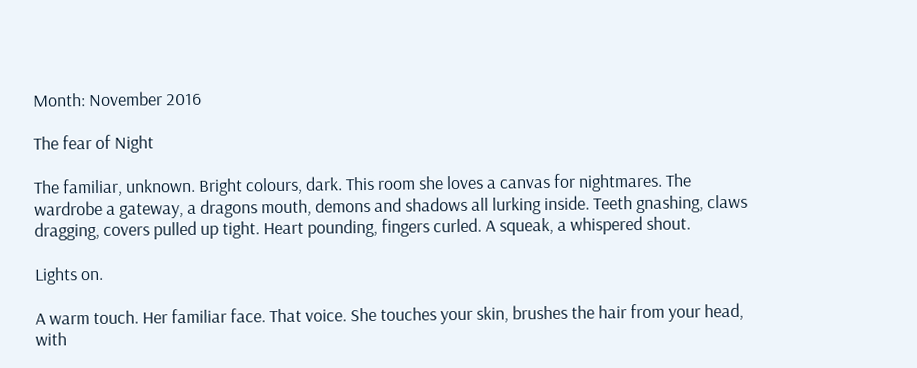Month: November 2016

The fear of Night

The familiar, unknown. Bright colours, dark. This room she loves a canvas for nightmares. The wardrobe a gateway, a dragons mouth, demons and shadows all lurking inside. Teeth gnashing, claws dragging, covers pulled up tight. Heart pounding, fingers curled. A squeak, a whispered shout.

Lights on.

A warm touch. Her familiar face. That voice. She touches your skin, brushes the hair from your head, with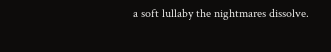a soft lullaby the nightmares dissolve.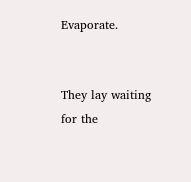Evaporate.


They lay waiting for the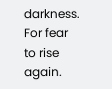darkness. For fear to rise again.